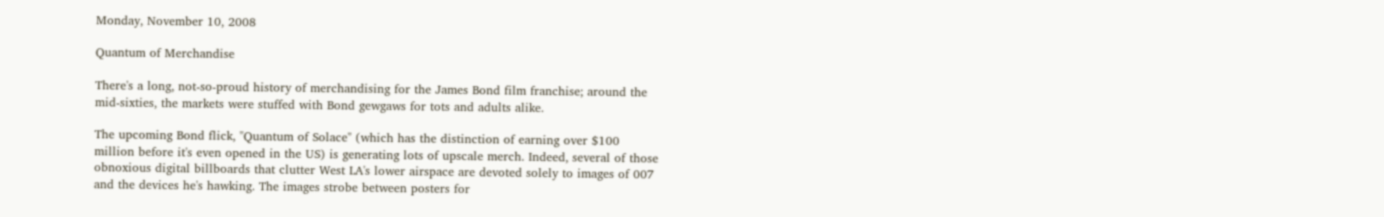Monday, November 10, 2008

Quantum of Merchandise

There's a long, not-so-proud history of merchandising for the James Bond film franchise; around the mid-sixties, the markets were stuffed with Bond gewgaws for tots and adults alike.

The upcoming Bond flick, "Quantum of Solace" (which has the distinction of earning over $100 million before it's even opened in the US) is generating lots of upscale merch. Indeed, several of those obnoxious digital billboards that clutter West LA's lower airspace are devoted solely to images of 007 and the devices he's hawking. The images strobe between posters for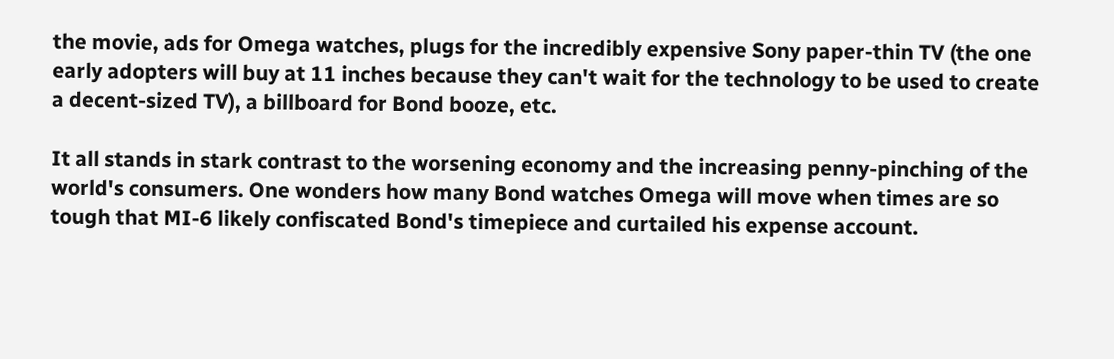the movie, ads for Omega watches, plugs for the incredibly expensive Sony paper-thin TV (the one early adopters will buy at 11 inches because they can't wait for the technology to be used to create a decent-sized TV), a billboard for Bond booze, etc.

It all stands in stark contrast to the worsening economy and the increasing penny-pinching of the world's consumers. One wonders how many Bond watches Omega will move when times are so tough that MI-6 likely confiscated Bond's timepiece and curtailed his expense account.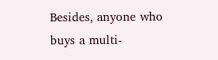Besides, anyone who buys a multi-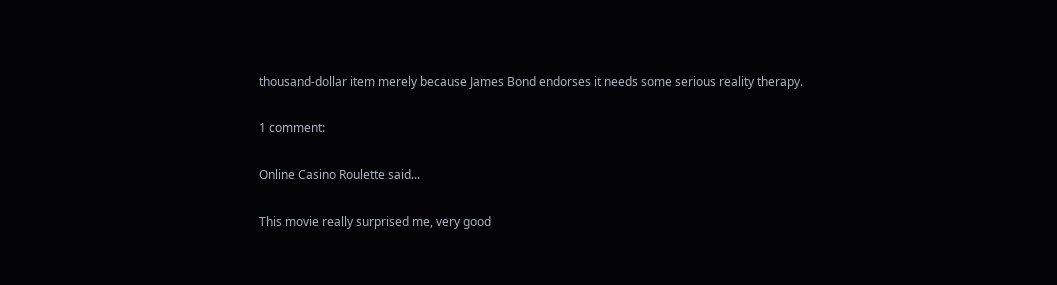thousand-dollar item merely because James Bond endorses it needs some serious reality therapy.

1 comment:

Online Casino Roulette said...

This movie really surprised me, very good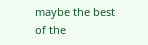maybe the best of the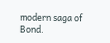modern saga of Bond.